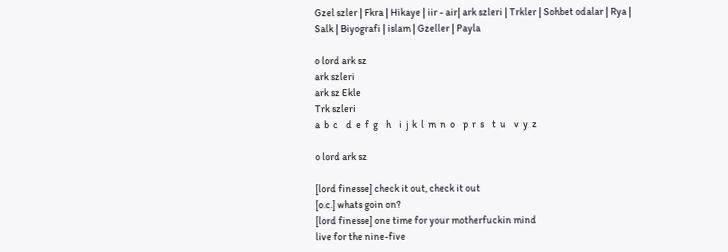Gzel szler | Fkra | Hikaye | iir - air| ark szleri | Trkler | Sohbet odalar | Rya | Salk | Biyografi | islam | Gzeller | Payla

o lord ark sz
ark szleri
ark sz Ekle
Trk szleri
a  b  c    d  e  f  g    h    i  j  k  l  m  n  o    p  r  s    t  u    v  y  z

o lord ark sz

[lord finesse] check it out, check it out
[o.c.] whats goin on?
[lord finesse] one time for your motherfuckin mind
live for the nine-five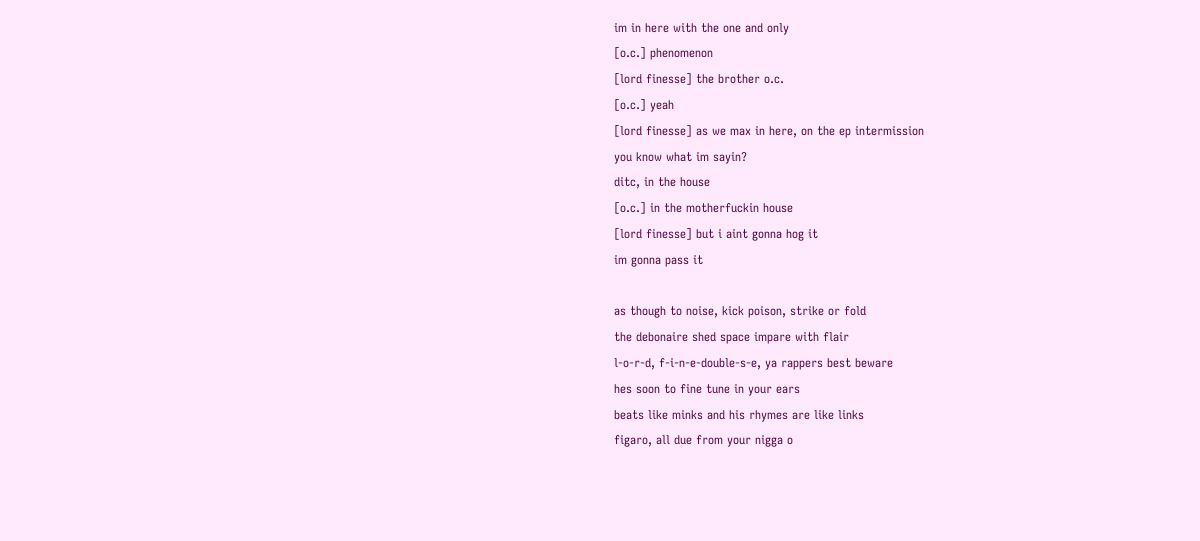im in here with the one and only
[o.c.] phenomenon
[lord finesse] the brother o.c.
[o.c.] yeah
[lord finesse] as we max in here, on the ep intermission
you know what im sayin?
ditc, in the house
[o.c.] in the motherfuckin house
[lord finesse] but i aint gonna hog it
im gonna pass it

as though to noise, kick poison, strike or fold
the debonaire shed space impare with flair
l-o-r-d, f-i-n-e-double-s-e, ya rappers best beware
hes soon to fine tune in your ears
beats like minks and his rhymes are like links
figaro, all due from your nigga o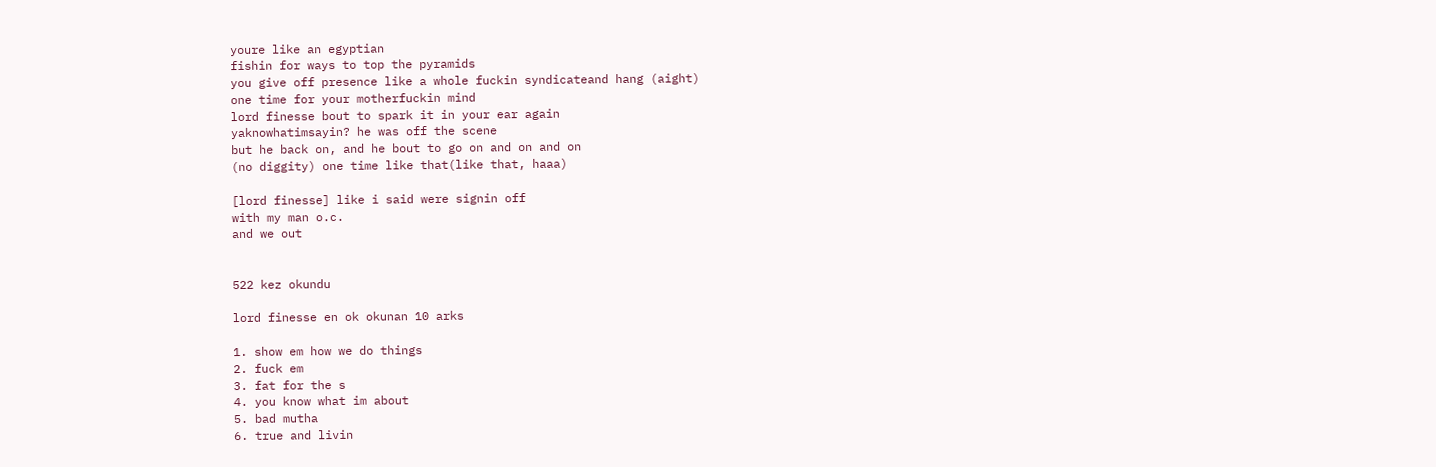youre like an egyptian
fishin for ways to top the pyramids
you give off presence like a whole fuckin syndicateand hang (aight)
one time for your motherfuckin mind
lord finesse bout to spark it in your ear again
yaknowhatimsayin? he was off the scene
but he back on, and he bout to go on and on and on
(no diggity) one time like that(like that, haaa)

[lord finesse] like i said were signin off
with my man o.c.
and we out


522 kez okundu

lord finesse en ok okunan 10 arks

1. show em how we do things
2. fuck em
3. fat for the s
4. you know what im about
5. bad mutha
6. true and livin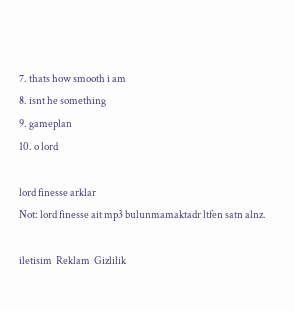7. thats how smooth i am
8. isnt he something
9. gameplan
10. o lord

lord finesse arklar
Not: lord finesse ait mp3 bulunmamaktadr ltfen satn alnz.

iletisim  Reklam  Gizlilik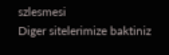szlesmesi
Diger sitelerimize baktiniz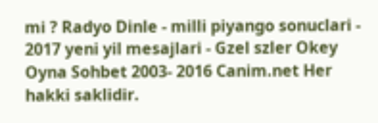mi ? Radyo Dinle - milli piyango sonuclari - 2017 yeni yil mesajlari - Gzel szler Okey Oyna Sohbet 2003- 2016 Canim.net Her hakki saklidir.